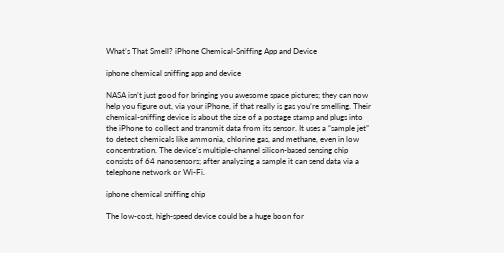What’s That Smell? iPhone Chemical-Sniffing App and Device

iphone chemical sniffing app and device

NASA isn’t just good for bringing you awesome space pictures; they can now help you figure out, via your iPhone, if that really is gas you’re smelling. Their chemical-sniffing device is about the size of a postage stamp and plugs into the iPhone to collect and transmit data from its sensor. It uses a “sample jet” to detect chemicals like ammonia, chlorine gas, and methane, even in low concentration. The device’s multiple-channel silicon-based sensing chip consists of 64 nanosensors; after analyzing a sample it can send data via a telephone network or Wi-Fi.

iphone chemical sniffing chip

The low-cost, high-speed device could be a huge boon for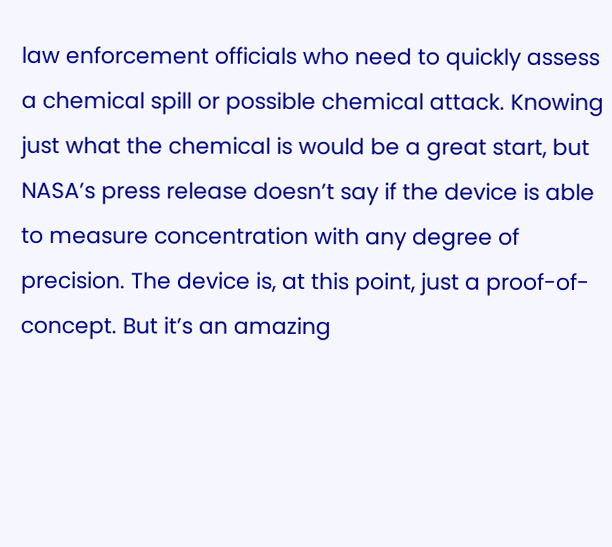law enforcement officials who need to quickly assess a chemical spill or possible chemical attack. Knowing just what the chemical is would be a great start, but NASA’s press release doesn’t say if the device is able to measure concentration with any degree of precision. The device is, at this point, just a proof-of-concept. But it’s an amazing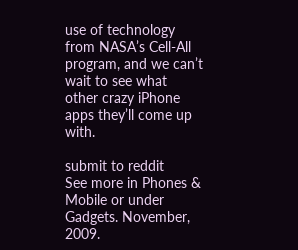use of technology from NASA’s Cell-All program, and we can’t wait to see what other crazy iPhone apps they’ll come up with.

submit to reddit
See more in Phones & Mobile or under Gadgets. November, 2009.